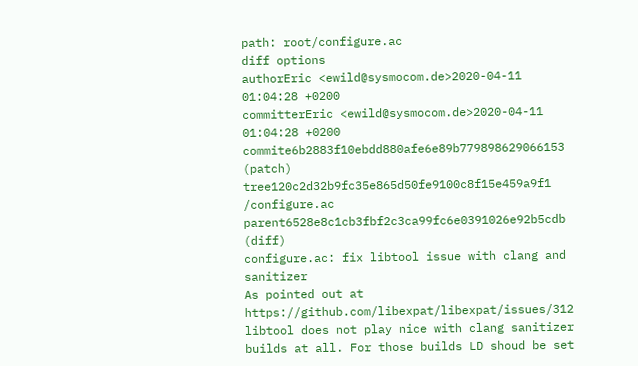path: root/configure.ac
diff options
authorEric <ewild@sysmocom.de>2020-04-11 01:04:28 +0200
committerEric <ewild@sysmocom.de>2020-04-11 01:04:28 +0200
commite6b2883f10ebdd880afe6e89b779898629066153 (patch)
tree120c2d32b9fc35e865d50fe9100c8f15e459a9f1 /configure.ac
parent6528e8c1cb3fbf2c3ca99fc6e0391026e92b5cdb (diff)
configure.ac: fix libtool issue with clang and sanitizer
As pointed out at https://github.com/libexpat/libexpat/issues/312 libtool does not play nice with clang sanitizer builds at all. For those builds LD shoud be set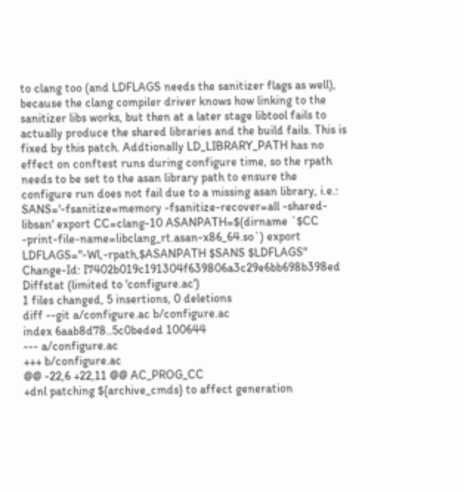to clang too (and LDFLAGS needs the sanitizer flags as well), because the clang compiler driver knows how linking to the sanitizer libs works, but then at a later stage libtool fails to actually produce the shared libraries and the build fails. This is fixed by this patch. Addtionally LD_LIBRARY_PATH has no effect on conftest runs during configure time, so the rpath needs to be set to the asan library path to ensure the configure run does not fail due to a missing asan library, i.e.: SANS='-fsanitize=memory -fsanitize-recover=all -shared-libsan' export CC=clang-10 ASANPATH=$(dirname `$CC -print-file-name=libclang_rt.asan-x86_64.so`) export LDFLAGS="-Wl,-rpath,$ASANPATH $SANS $LDFLAGS" Change-Id: I7402b019c191304f639806a3c29e6bb698b398ed
Diffstat (limited to 'configure.ac')
1 files changed, 5 insertions, 0 deletions
diff --git a/configure.ac b/configure.ac
index 6aab8d78..5c0beded 100644
--- a/configure.ac
+++ b/configure.ac
@@ -22,6 +22,11 @@ AC_PROG_CC
+dnl patching ${archive_cmds} to affect generation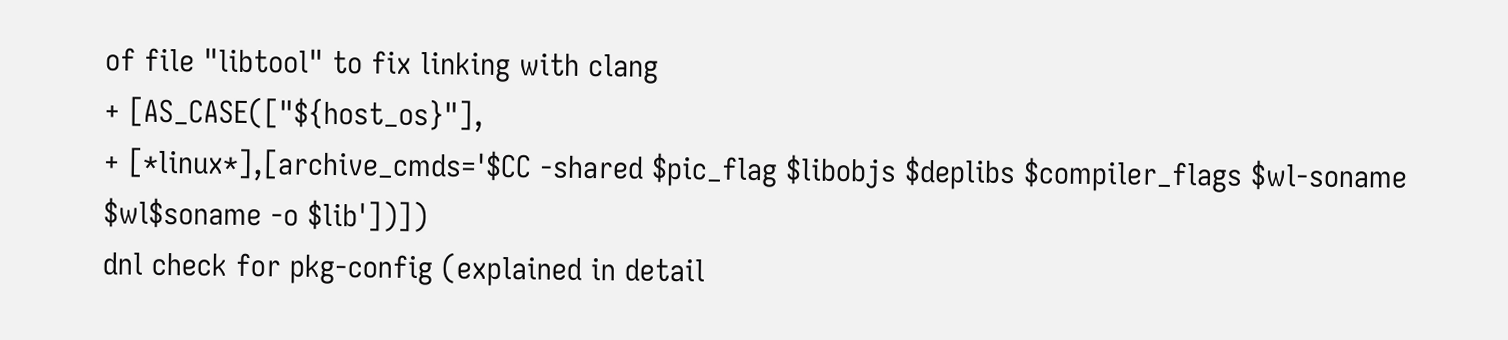of file "libtool" to fix linking with clang
+ [AS_CASE(["${host_os}"],
+ [*linux*],[archive_cmds='$CC -shared $pic_flag $libobjs $deplibs $compiler_flags $wl-soname $wl$soname -o $lib'])])
dnl check for pkg-config (explained in detail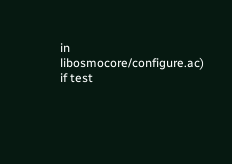in libosmocore/configure.ac)
if test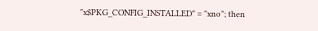"x$PKG_CONFIG_INSTALLED" = "xno"; then